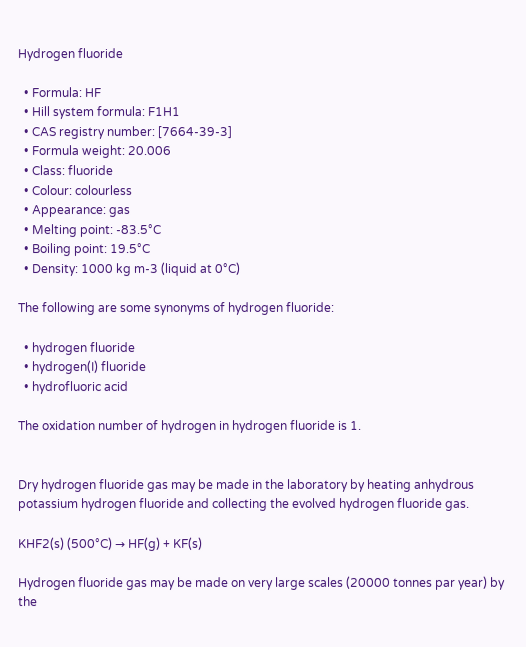Hydrogen fluoride

  • Formula: HF
  • Hill system formula: F1H1
  • CAS registry number: [7664-39-3]
  • Formula weight: 20.006
  • Class: fluoride
  • Colour: colourless
  • Appearance: gas
  • Melting point: -83.5°C
  • Boiling point: 19.5°C
  • Density: 1000 kg m-3 (liquid at 0°C)

The following are some synonyms of hydrogen fluoride:

  • hydrogen fluoride
  • hydrogen(I) fluoride
  • hydrofluoric acid

The oxidation number of hydrogen in hydrogen fluoride is 1.


Dry hydrogen fluoride gas may be made in the laboratory by heating anhydrous potassium hydrogen fluoride and collecting the evolved hydrogen fluoride gas.

KHF2(s) (500°C) → HF(g) + KF(s)

Hydrogen fluoride gas may be made on very large scales (20000 tonnes par year) by the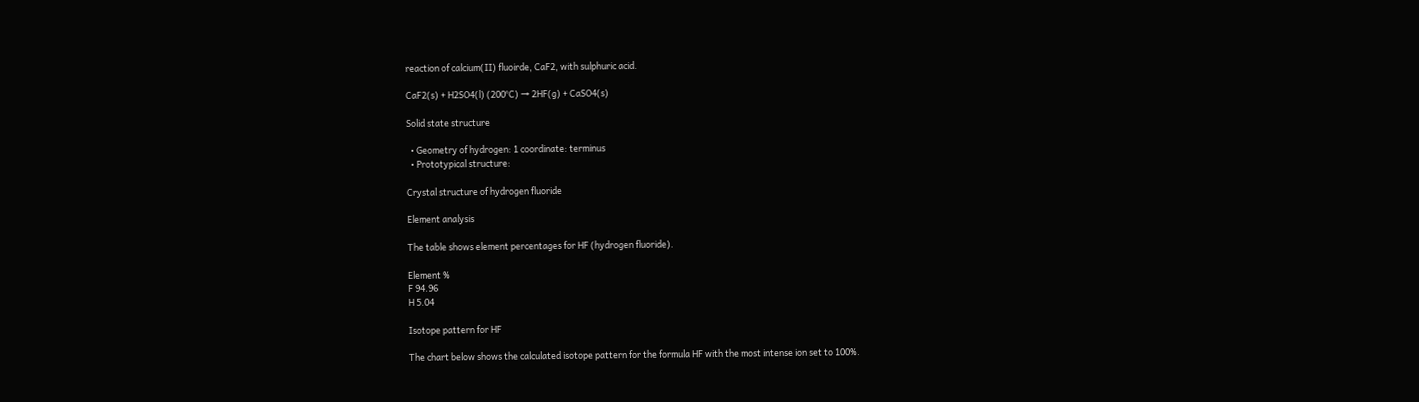reaction of calcium(II) fluoirde, CaF2, with sulphuric acid.

CaF2(s) + H2SO4(l) (200°C) → 2HF(g) + CaSO4(s)

Solid state structure

  • Geometry of hydrogen: 1 coordinate: terminus
  • Prototypical structure:

Crystal structure of hydrogen fluoride

Element analysis

The table shows element percentages for HF (hydrogen fluoride).

Element %
F 94.96
H 5.04

Isotope pattern for HF

The chart below shows the calculated isotope pattern for the formula HF with the most intense ion set to 100%.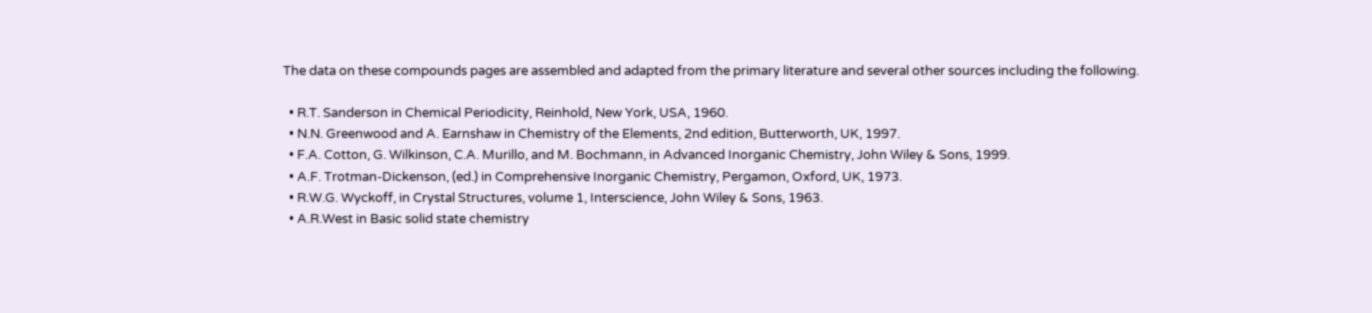The data on these compounds pages are assembled and adapted from the primary literature and several other sources including the following.

  • R.T. Sanderson in Chemical Periodicity, Reinhold, New York, USA, 1960.
  • N.N. Greenwood and A. Earnshaw in Chemistry of the Elements, 2nd edition, Butterworth, UK, 1997.
  • F.A. Cotton, G. Wilkinson, C.A. Murillo, and M. Bochmann, in Advanced Inorganic Chemistry, John Wiley & Sons, 1999.
  • A.F. Trotman-Dickenson, (ed.) in Comprehensive Inorganic Chemistry, Pergamon, Oxford, UK, 1973.
  • R.W.G. Wyckoff, in Crystal Structures, volume 1, Interscience, John Wiley & Sons, 1963.
  • A.R.West in Basic solid state chemistry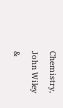Chemistry, John Wiley &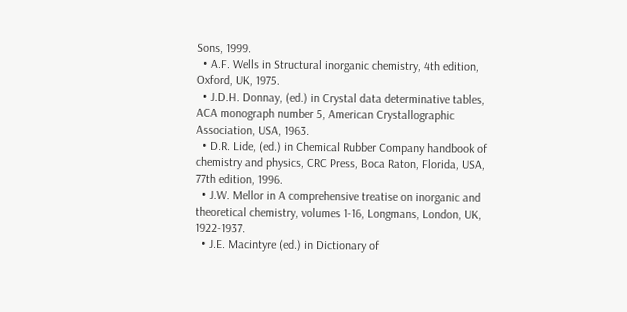Sons, 1999.
  • A.F. Wells in Structural inorganic chemistry, 4th edition, Oxford, UK, 1975.
  • J.D.H. Donnay, (ed.) in Crystal data determinative tables, ACA monograph number 5, American Crystallographic Association, USA, 1963.
  • D.R. Lide, (ed.) in Chemical Rubber Company handbook of chemistry and physics, CRC Press, Boca Raton, Florida, USA, 77th edition, 1996.
  • J.W. Mellor in A comprehensive treatise on inorganic and theoretical chemistry, volumes 1-16, Longmans, London, UK, 1922-1937.
  • J.E. Macintyre (ed.) in Dictionary of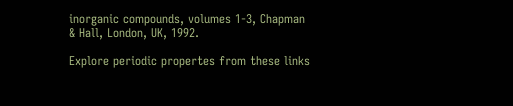inorganic compounds, volumes 1-3, Chapman & Hall, London, UK, 1992.

Explore periodic propertes from these links